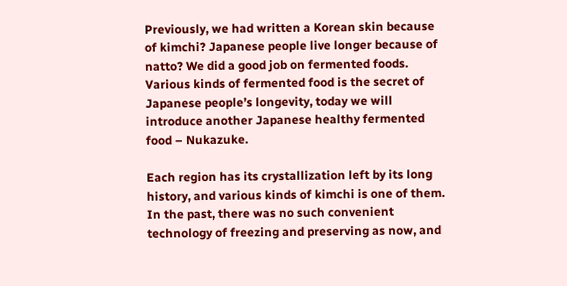Previously, we had written a Korean skin because of kimchi? Japanese people live longer because of natto? We did a good job on fermented foods. Various kinds of fermented food is the secret of Japanese people’s longevity, today we will introduce another Japanese healthy fermented food – Nukazuke.

Each region has its crystallization left by its long history, and various kinds of kimchi is one of them. In the past, there was no such convenient technology of freezing and preserving as now, and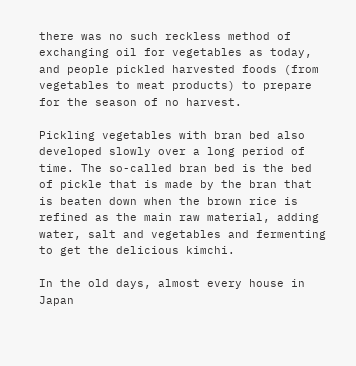there was no such reckless method of exchanging oil for vegetables as today, and people pickled harvested foods (from vegetables to meat products) to prepare for the season of no harvest.

Pickling vegetables with bran bed also developed slowly over a long period of time. The so-called bran bed is the bed of pickle that is made by the bran that is beaten down when the brown rice is refined as the main raw material, adding water, salt and vegetables and fermenting to get the delicious kimchi.

In the old days, almost every house in Japan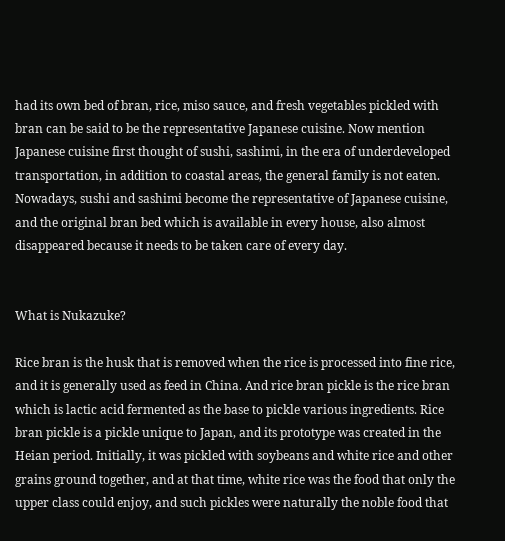had its own bed of bran, rice, miso sauce, and fresh vegetables pickled with bran can be said to be the representative Japanese cuisine. Now mention Japanese cuisine first thought of sushi, sashimi, in the era of underdeveloped transportation, in addition to coastal areas, the general family is not eaten. Nowadays, sushi and sashimi become the representative of Japanese cuisine, and the original bran bed which is available in every house, also almost disappeared because it needs to be taken care of every day.


What is Nukazuke?

Rice bran is the husk that is removed when the rice is processed into fine rice, and it is generally used as feed in China. And rice bran pickle is the rice bran which is lactic acid fermented as the base to pickle various ingredients. Rice bran pickle is a pickle unique to Japan, and its prototype was created in the Heian period. Initially, it was pickled with soybeans and white rice and other grains ground together, and at that time, white rice was the food that only the upper class could enjoy, and such pickles were naturally the noble food that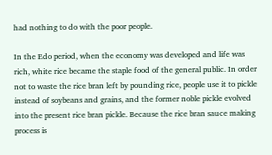had nothing to do with the poor people.

In the Edo period, when the economy was developed and life was rich, white rice became the staple food of the general public. In order not to waste the rice bran left by pounding rice, people use it to pickle instead of soybeans and grains, and the former noble pickle evolved into the present rice bran pickle. Because the rice bran sauce making process is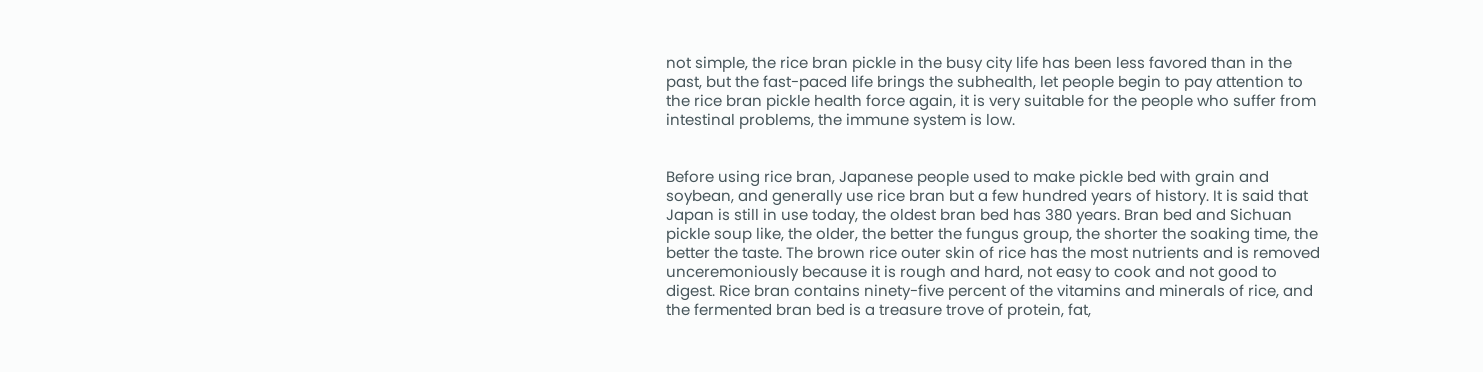not simple, the rice bran pickle in the busy city life has been less favored than in the past, but the fast-paced life brings the subhealth, let people begin to pay attention to the rice bran pickle health force again, it is very suitable for the people who suffer from intestinal problems, the immune system is low.


Before using rice bran, Japanese people used to make pickle bed with grain and soybean, and generally use rice bran but a few hundred years of history. It is said that Japan is still in use today, the oldest bran bed has 380 years. Bran bed and Sichuan pickle soup like, the older, the better the fungus group, the shorter the soaking time, the better the taste. The brown rice outer skin of rice has the most nutrients and is removed unceremoniously because it is rough and hard, not easy to cook and not good to digest. Rice bran contains ninety-five percent of the vitamins and minerals of rice, and the fermented bran bed is a treasure trove of protein, fat,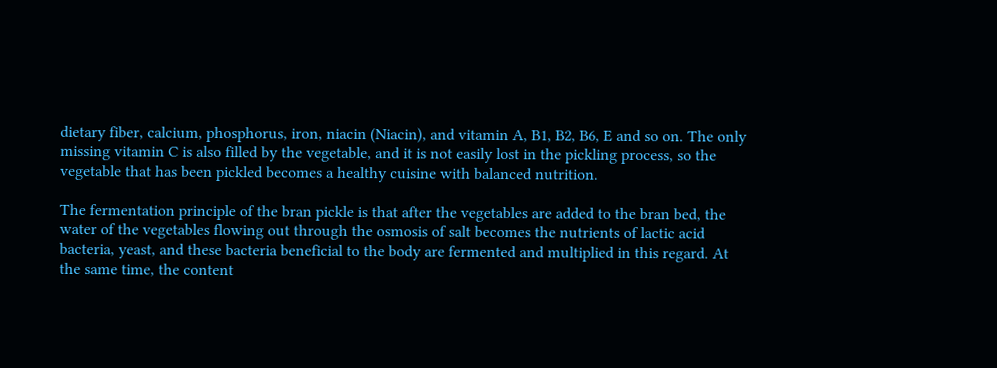dietary fiber, calcium, phosphorus, iron, niacin (Niacin), and vitamin A, B1, B2, B6, E and so on. The only missing vitamin C is also filled by the vegetable, and it is not easily lost in the pickling process, so the vegetable that has been pickled becomes a healthy cuisine with balanced nutrition.

The fermentation principle of the bran pickle is that after the vegetables are added to the bran bed, the water of the vegetables flowing out through the osmosis of salt becomes the nutrients of lactic acid bacteria, yeast, and these bacteria beneficial to the body are fermented and multiplied in this regard. At the same time, the content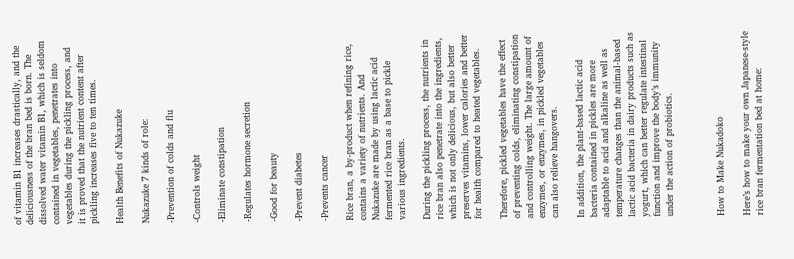of vitamin B1 increases drastically, and the deliciousness of the bran bed is born. The dissolved water vitamin B1, which is seldom contained in vegetables, penetrates into vegetables during the pickling process, and it is proved that the nutrient content after pickling increases five to ten times.

Health Benefits of Nukazuke

Nukazuke 7 kinds of role:

-Prevention of colds and flu

-Controls weight

-Eliminate constipation

-Regulates hormone secretion

-Good for beauty

-Prevent diabetes

-Prevents cancer

Rice bran, a by-product when refining rice, contains a variety of nutrients. And Nukazuke are made by using lactic acid fermented rice bran as a base to pickle various ingredients.

During the pickling process, the nutrients in rice bran also penetrate into the ingredients, which is not only delicious, but also better preserves vitamins, lower calories and better for health compared to heated vegetables.

Therefore, pickled vegetables have the effect of preventing colds, eliminating constipation and controlling weight. The large amount of enzymes, or enzymes, in pickled vegetables can also relieve hangovers.

In addition, the plant-based lactic acid bacteria contained in pickles are more adaptable to acid and alkaline as well as temperature changes than the animal-based lactic acid bacteria in dairy products such as yogurt, which can better regulate intestinal function and improve the body’s immunity under the action of probiotics.



How to Make Nukadoko

Here’s how to make your own Japanese-style rice bran fermentation bed at home: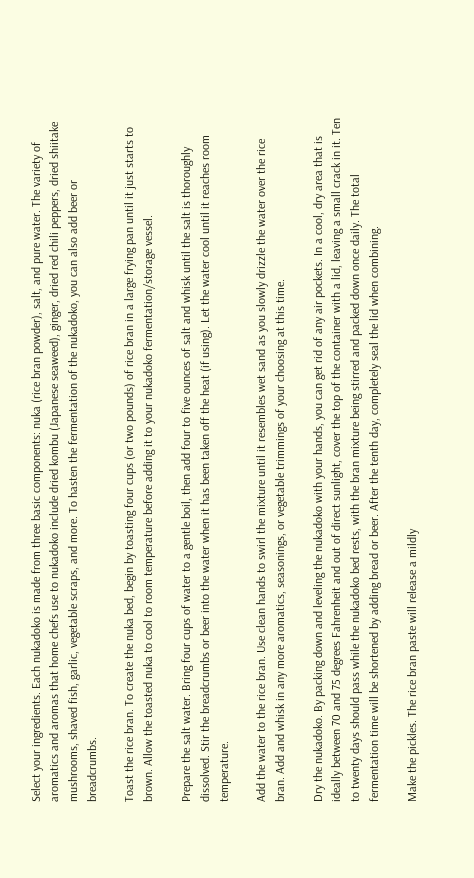Select your ingredients. Each nukadoko is made from three basic components: nuka (rice bran powder), salt, and pure water. The variety of aromatics and aromas that home chefs use to nukadoko include dried kombu (Japanese seaweed), ginger, dried red chili peppers, dried shiitake mushrooms, shaved fish, garlic, vegetable scraps, and more. To hasten the fermentation of the nukadoko, you can also add beer or breadcrumbs.

Toast the rice bran. To create the nuka bed, begin by toasting four cups (or two pounds) of rice bran in a large frying pan until it just starts to brown. Allow the toasted nuka to cool to room temperature before adding it to your nukadoko fermentation/storage vessel.

Prepare the salt water. Bring four cups of water to a gentle boil, then add four to five ounces of salt and whisk until the salt is thoroughly dissolved. Stir the breadcrumbs or beer into the water when it has been taken off the heat (if using). Let the water cool until it reaches room temperature.

Add the water to the rice bran. Use clean hands to swirl the mixture until it resembles wet sand as you slowly drizzle the water over the rice bran. Add and whisk in any more aromatics, seasonings, or vegetable trimmings of your choosing at this time.

Dry the nukadoko. By packing down and leveling the nukadoko with your hands, you can get rid of any air pockets. In a cool, dry area that is ideally between 70 and 75 degrees Fahrenheit and out of direct sunlight, cover the top of the container with a lid, leaving a small crack in it. Ten to twenty days should pass while the nukadoko bed rests, with the bran mixture being stirred and packed down once daily. The total fermentation time will be shortened by adding bread or beer. After the tenth day, completely seal the lid when combining.

Make the pickles. The rice bran paste will release a mildly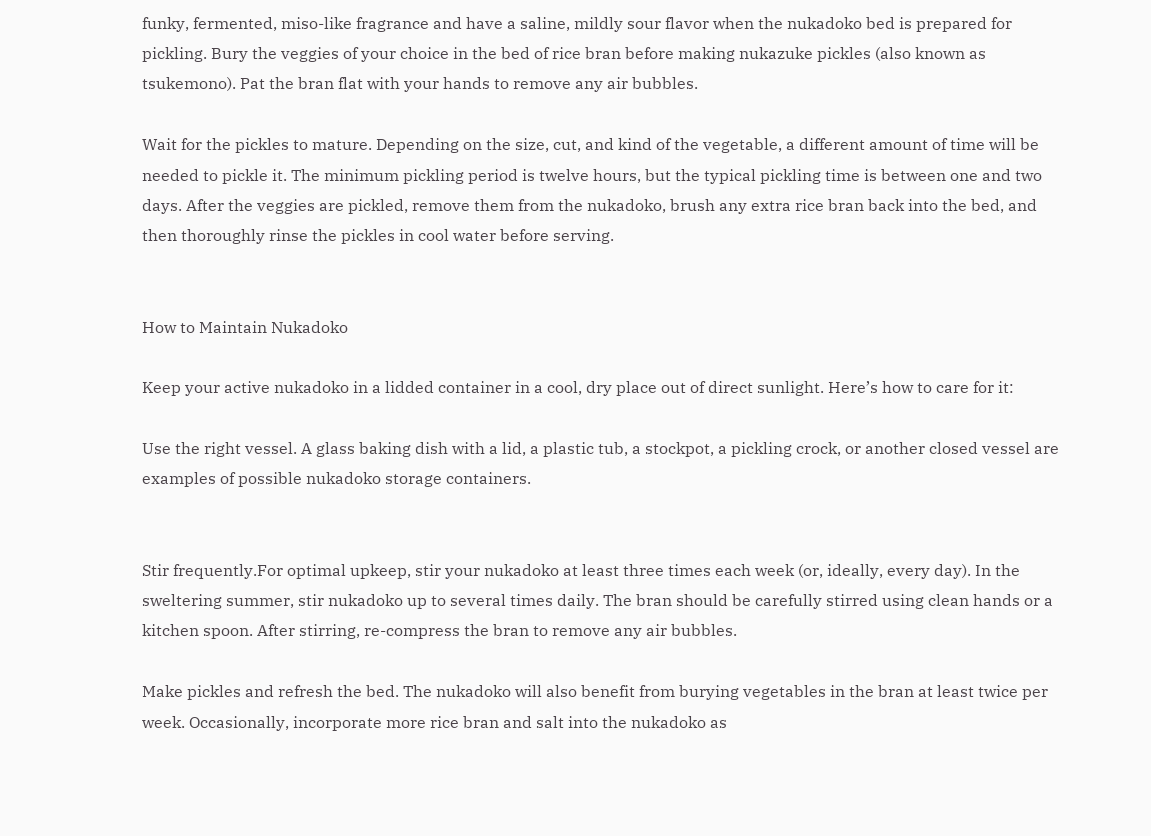funky, fermented, miso-like fragrance and have a saline, mildly sour flavor when the nukadoko bed is prepared for pickling. Bury the veggies of your choice in the bed of rice bran before making nukazuke pickles (also known as tsukemono). Pat the bran flat with your hands to remove any air bubbles.

Wait for the pickles to mature. Depending on the size, cut, and kind of the vegetable, a different amount of time will be needed to pickle it. The minimum pickling period is twelve hours, but the typical pickling time is between one and two days. After the veggies are pickled, remove them from the nukadoko, brush any extra rice bran back into the bed, and then thoroughly rinse the pickles in cool water before serving.


How to Maintain Nukadoko

Keep your active nukadoko in a lidded container in a cool, dry place out of direct sunlight. Here’s how to care for it:

Use the right vessel. A glass baking dish with a lid, a plastic tub, a stockpot, a pickling crock, or another closed vessel are examples of possible nukadoko storage containers.


Stir frequently.For optimal upkeep, stir your nukadoko at least three times each week (or, ideally, every day). In the sweltering summer, stir nukadoko up to several times daily. The bran should be carefully stirred using clean hands or a kitchen spoon. After stirring, re-compress the bran to remove any air bubbles.

Make pickles and refresh the bed. The nukadoko will also benefit from burying vegetables in the bran at least twice per week. Occasionally, incorporate more rice bran and salt into the nukadoko as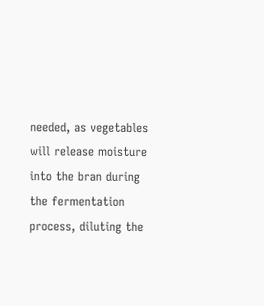needed, as vegetables will release moisture into the bran during the fermentation process, diluting the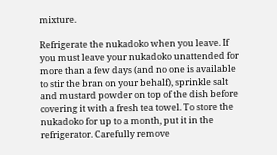mixture.

Refrigerate the nukadoko when you leave. If you must leave your nukadoko unattended for more than a few days (and no one is available to stir the bran on your behalf), sprinkle salt and mustard powder on top of the dish before covering it with a fresh tea towel. To store the nukadoko for up to a month, put it in the refrigerator. Carefully remove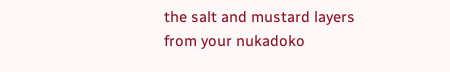the salt and mustard layers from your nukadoko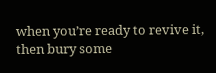when you’re ready to revive it, then bury some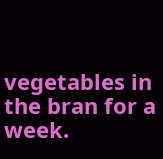vegetables in the bran for a week.